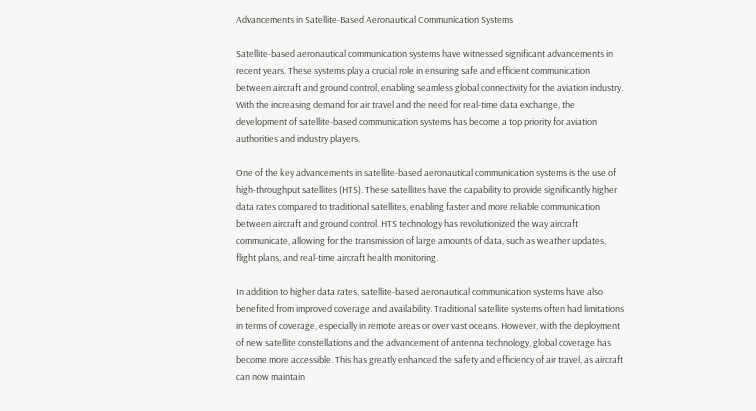Advancements in Satellite-Based Aeronautical Communication Systems

Satellite-based aeronautical communication systems have witnessed significant advancements in recent years. These systems play a crucial role in ensuring safe and efficient communication between aircraft and ground control, enabling seamless global connectivity for the aviation industry. With the increasing demand for air travel and the need for real-time data exchange, the development of satellite-based communication systems has become a top priority for aviation authorities and industry players.

One of the key advancements in satellite-based aeronautical communication systems is the use of high-throughput satellites (HTS). These satellites have the capability to provide significantly higher data rates compared to traditional satellites, enabling faster and more reliable communication between aircraft and ground control. HTS technology has revolutionized the way aircraft communicate, allowing for the transmission of large amounts of data, such as weather updates, flight plans, and real-time aircraft health monitoring.

In addition to higher data rates, satellite-based aeronautical communication systems have also benefited from improved coverage and availability. Traditional satellite systems often had limitations in terms of coverage, especially in remote areas or over vast oceans. However, with the deployment of new satellite constellations and the advancement of antenna technology, global coverage has become more accessible. This has greatly enhanced the safety and efficiency of air travel, as aircraft can now maintain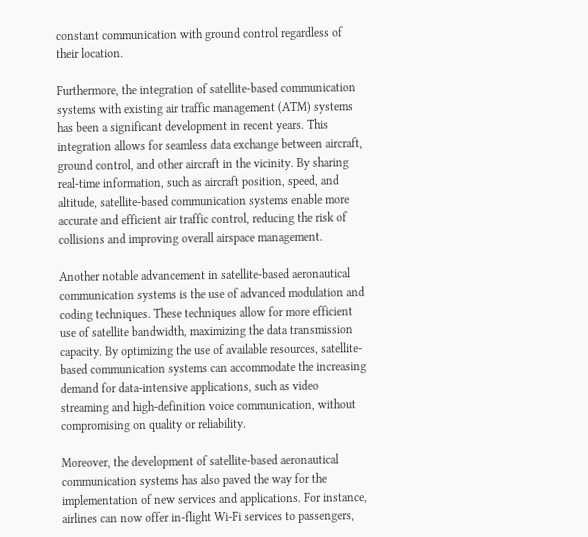constant communication with ground control regardless of their location.

Furthermore, the integration of satellite-based communication systems with existing air traffic management (ATM) systems has been a significant development in recent years. This integration allows for seamless data exchange between aircraft, ground control, and other aircraft in the vicinity. By sharing real-time information, such as aircraft position, speed, and altitude, satellite-based communication systems enable more accurate and efficient air traffic control, reducing the risk of collisions and improving overall airspace management.

Another notable advancement in satellite-based aeronautical communication systems is the use of advanced modulation and coding techniques. These techniques allow for more efficient use of satellite bandwidth, maximizing the data transmission capacity. By optimizing the use of available resources, satellite-based communication systems can accommodate the increasing demand for data-intensive applications, such as video streaming and high-definition voice communication, without compromising on quality or reliability.

Moreover, the development of satellite-based aeronautical communication systems has also paved the way for the implementation of new services and applications. For instance, airlines can now offer in-flight Wi-Fi services to passengers,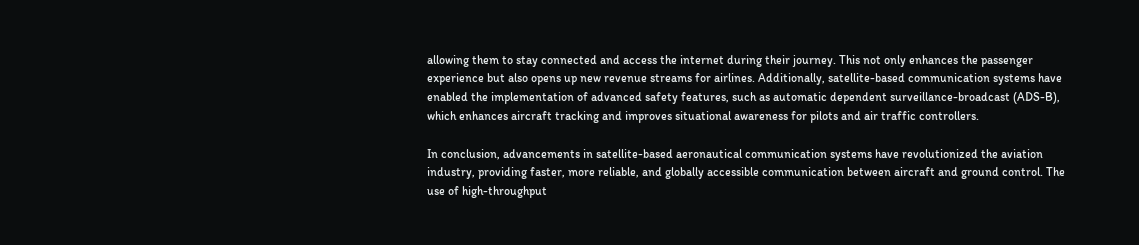allowing them to stay connected and access the internet during their journey. This not only enhances the passenger experience but also opens up new revenue streams for airlines. Additionally, satellite-based communication systems have enabled the implementation of advanced safety features, such as automatic dependent surveillance-broadcast (ADS-B), which enhances aircraft tracking and improves situational awareness for pilots and air traffic controllers.

In conclusion, advancements in satellite-based aeronautical communication systems have revolutionized the aviation industry, providing faster, more reliable, and globally accessible communication between aircraft and ground control. The use of high-throughput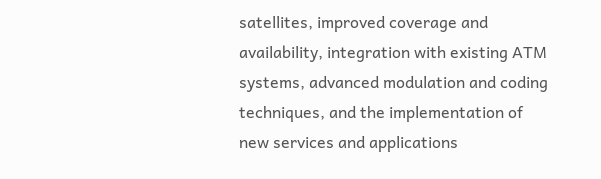satellites, improved coverage and availability, integration with existing ATM systems, advanced modulation and coding techniques, and the implementation of new services and applications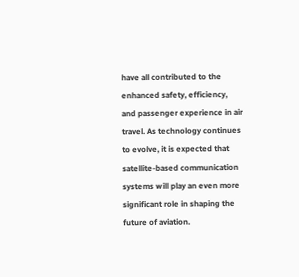have all contributed to the enhanced safety, efficiency, and passenger experience in air travel. As technology continues to evolve, it is expected that satellite-based communication systems will play an even more significant role in shaping the future of aviation.